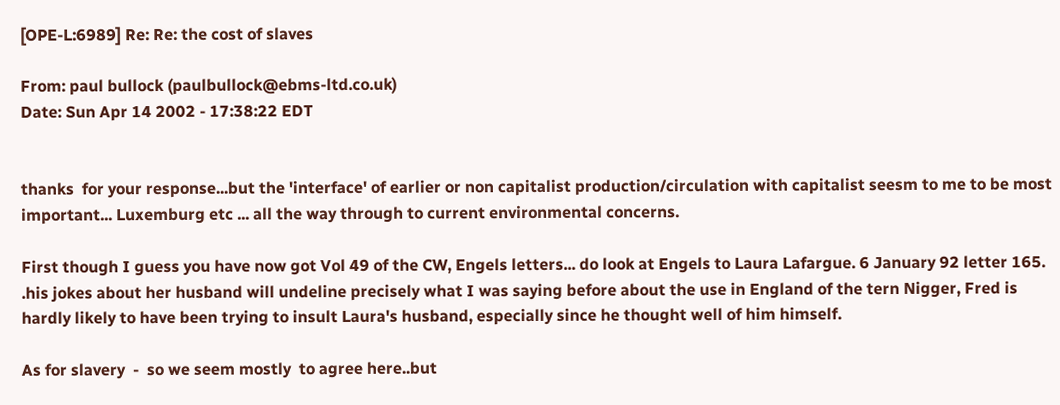[OPE-L:6989] Re: Re: the cost of slaves

From: paul bullock (paulbullock@ebms-ltd.co.uk)
Date: Sun Apr 14 2002 - 17:38:22 EDT


thanks  for your response...but the 'interface' of earlier or non capitalist production/circulation with capitalist seesm to me to be most important... Luxemburg etc ... all the way through to current environmental concerns.

First though I guess you have now got Vol 49 of the CW, Engels letters... do look at Engels to Laura Lafargue. 6 January 92 letter 165.   .his jokes about her husband will undeline precisely what I was saying before about the use in England of the tern Nigger, Fred is hardly likely to have been trying to insult Laura's husband, especially since he thought well of him himself.

As for slavery  -  so we seem mostly  to agree here..but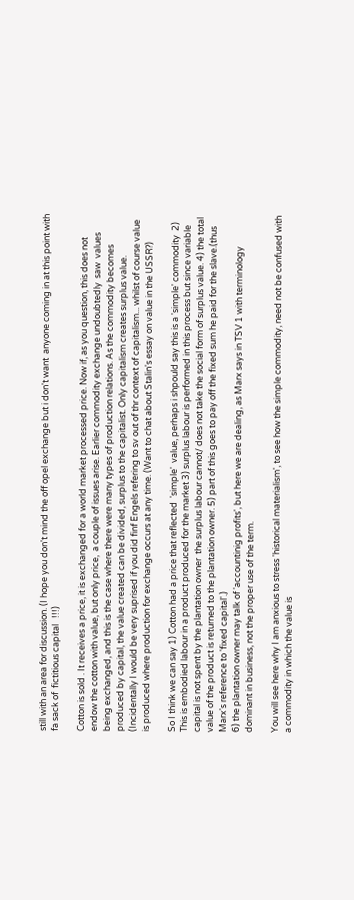still with an area for discussion. (I hope you don't mind the off opel exchange but i don't want  anyone coming in at this point with fa sack of  fictitious capital   !!!)

Cotton is sold . It receives a price, it is exchanged for a world market processed price. Now if, as you question, this does not endow the cotton with value, but only price,  a couple of issues arise. Earlier commodity exchange undoubtedly  saw  values being exchanged, and this is the case where there were many types of production relations. As the commodity becomes produced by capital, the value created can be divided, surplus to the capitalist. Only capitalism creates surplus value. (Incidentally I would be very suprised if you did finf Engels refering to sv out of thr context of capitalism... whilst of course value is produced where production for exchange occurs at any time. (Want to chat about Stalin's essay on value in the USSR?)

So I think we can say 1) Cotton had a price that reflected  'simple'  value, perhaps i shpould say this is a 'simple' commodity  2) This is embodied labour in a product produced for the market 3) surplus labour is performed in this process but since variable capital is not spent by the plantation owner  the surplus labour cannot/ does not take the social form of surplus value. 4) the total value of the product is returned to the plantation owner. 5) part of this goes to pay off the fixed sum he paid for the slave.(thus Marx's reference to 'fixed capital'.)
6) the plantation owner may talk of 'accountinig profits', but here we are dealing, as Marx says in TSV 1 with terminology dominant in business, not the proper use of the term.

You will see here why I am anxious to stress 'historical materialism', to see how the simple commodity, need not be confused with a commodity in which the value is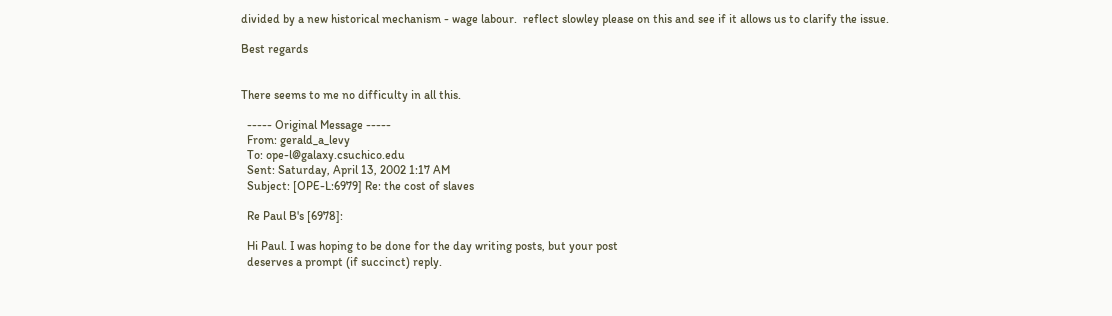divided by a new historical mechanism - wage labour.  reflect slowley please on this and see if it allows us to clarify the issue.

Best regards


There seems to me no difficulty in all this.

  ----- Original Message -----
  From: gerald_a_levy
  To: ope-l@galaxy.csuchico.edu
  Sent: Saturday, April 13, 2002 1:17 AM
  Subject: [OPE-L:6979] Re: the cost of slaves

  Re Paul B's [6978]:

  Hi Paul. I was hoping to be done for the day writing posts, but your post
  deserves a prompt (if succinct) reply.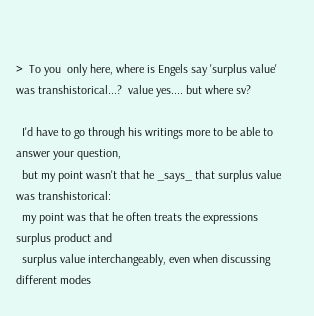>  To you  only here, where is Engels say 'surplus value' was transhistorical...?  value yes.... but where sv?

  I'd have to go through his writings more to be able to answer your question,
  but my point wasn't that he _says_ that surplus value was transhistorical:
  my point was that he often treats the expressions surplus product and
  surplus value interchangeably, even when discussing different modes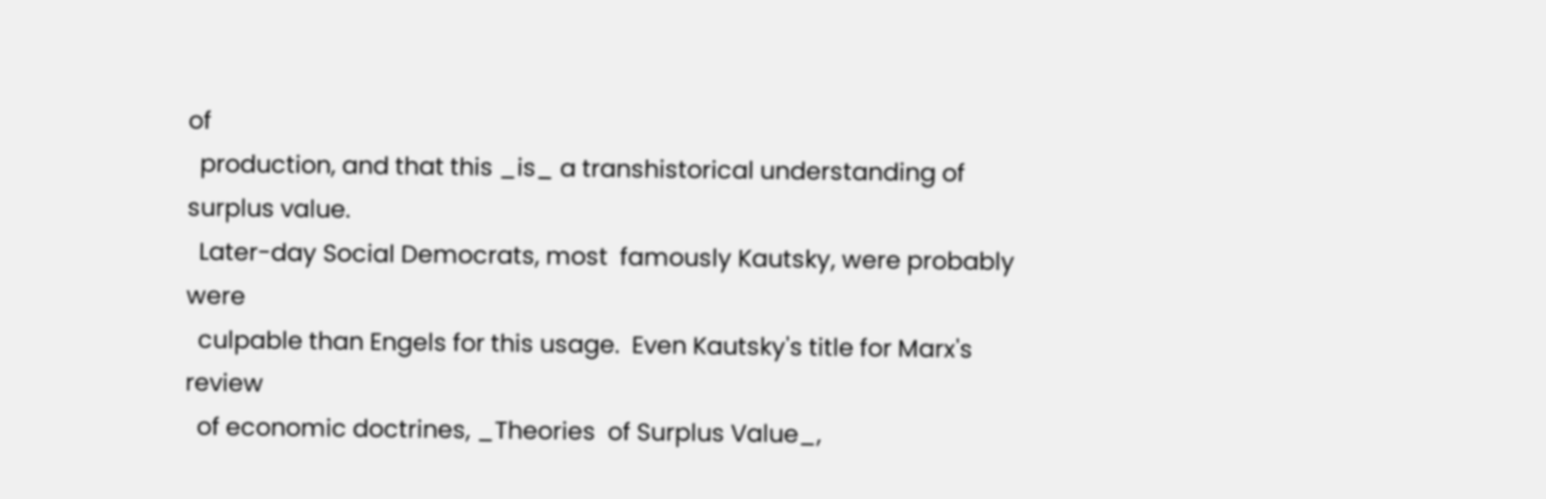of
  production, and that this _is_ a transhistorical understanding of surplus value.
  Later-day Social Democrats, most  famously Kautsky, were probably were
  culpable than Engels for this usage.  Even Kautsky's title for Marx's review
  of economic doctrines, _Theories  of Surplus Value_,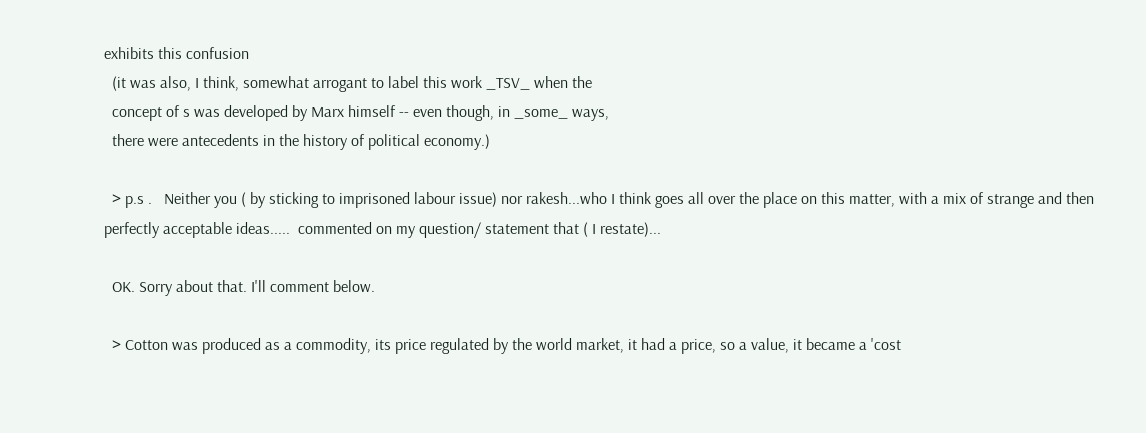exhibits this confusion
  (it was also, I think, somewhat arrogant to label this work _TSV_ when the
  concept of s was developed by Marx himself -- even though, in _some_ ways,
  there were antecedents in the history of political economy.)

  > p.s .   Neither you ( by sticking to imprisoned labour issue) nor rakesh...who I think goes all over the place on this matter, with a mix of strange and then perfectly acceptable ideas.....  commented on my question/ statement that ( I restate)...

  OK. Sorry about that. I'll comment below.

  > Cotton was produced as a commodity, its price regulated by the world market, it had a price, so a value, it became a 'cost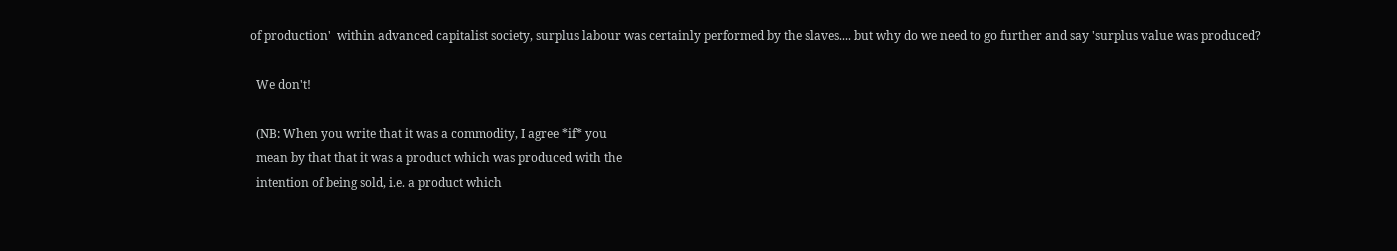of production'  within advanced capitalist society, surplus labour was certainly performed by the slaves.... but why do we need to go further and say 'surplus value was produced?

  We don't!

  (NB: When you write that it was a commodity, I agree *if* you
  mean by that that it was a product which was produced with the
  intention of being sold, i.e. a product which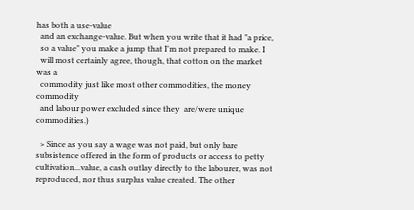has both a use-value
  and an exchange-value. But when you write that it had "a price,
  so a value" you make a jump that I'm not prepared to make. I
  will most certainly agree, though, that cotton on the market  was a
  commodity just like most other commodities, the money commodity
  and labour power excluded since they  are/were unique commodities.)

  > Since as you say a wage was not paid, but only bare subsistence offered in the form of products or access to petty cultivation...value, a cash outlay directly to the labourer, was not reproduced, nor thus surplus value created. The other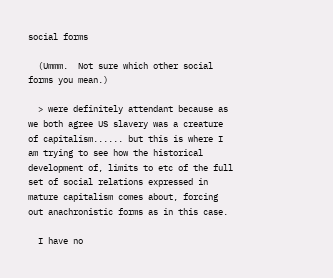social forms

  (Ummm.  Not sure which other social forms you mean.)

  > were definitely attendant because as we both agree US slavery was a creature of capitalism...... but this is where I am trying to see how the historical development of, limits to etc of the full set of social relations expressed in mature capitalism comes about, forcing out anachronistic forms as in this case.

  I have no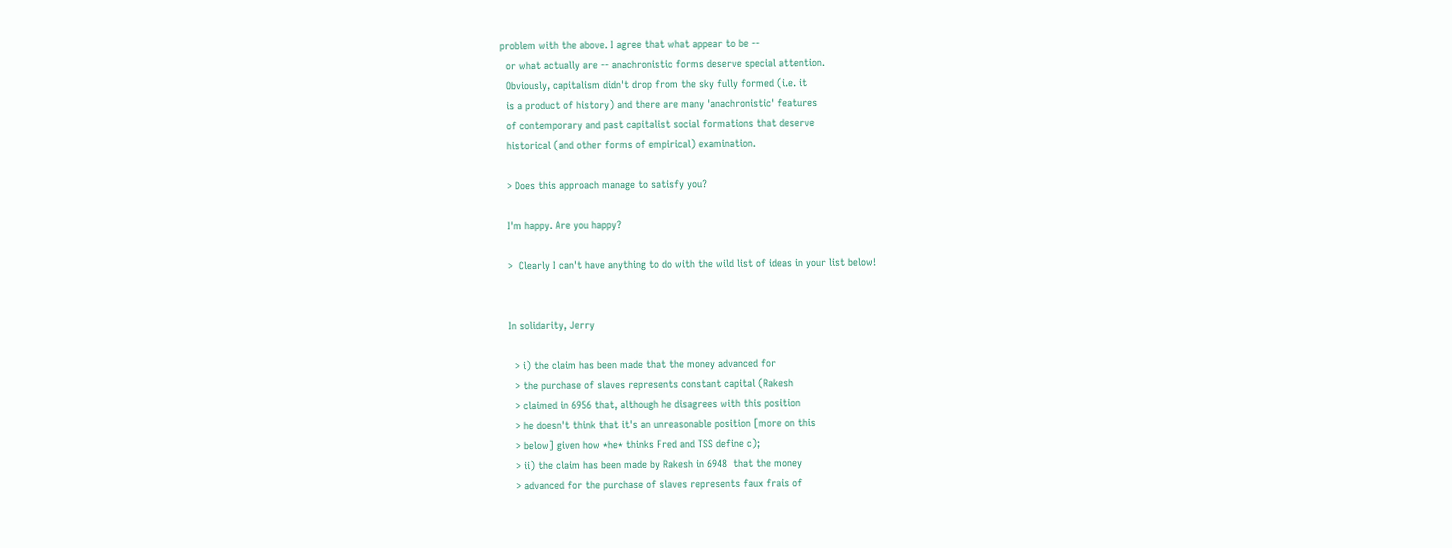problem with the above. I agree that what appear to be --
  or what actually are -- anachronistic forms deserve special attention.
  Obviously, capitalism didn't drop from the sky fully formed (i.e. it
  is a product of history) and there are many 'anachronistic' features
  of contemporary and past capitalist social formations that deserve
  historical (and other forms of empirical) examination.

  > Does this approach manage to satisfy you?

  I'm happy. Are you happy?

  >  Clearly I can't have anything to do with the wild list of ideas in your list below!


  In solidarity, Jerry

    > i) the claim has been made that the money advanced for
    > the purchase of slaves represents constant capital (Rakesh
    > claimed in 6956 that, although he disagrees with this position
    > he doesn't think that it's an unreasonable position [more on this
    > below] given how *he* thinks Fred and TSS define c);
    > ii) the claim has been made by Rakesh in 6948  that the money
    > advanced for the purchase of slaves represents faux frais of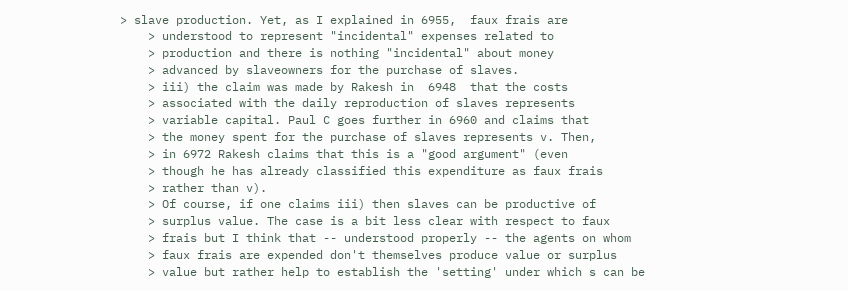> slave production. Yet, as I explained in 6955,  faux frais are
    > understood to represent "incidental" expenses related to
    > production and there is nothing "incidental" about money
    > advanced by slaveowners for the purchase of slaves.
    > iii) the claim was made by Rakesh in  6948  that the costs
    > associated with the daily reproduction of slaves represents
    > variable capital. Paul C goes further in 6960 and claims that
    > the money spent for the purchase of slaves represents v. Then,
    > in 6972 Rakesh claims that this is a "good argument" (even
    > though he has already classified this expenditure as faux frais
    > rather than v).
    > Of course, if one claims iii) then slaves can be productive of
    > surplus value. The case is a bit less clear with respect to faux
    > frais but I think that -- understood properly -- the agents on whom
    > faux frais are expended don't themselves produce value or surplus
    > value but rather help to establish the 'setting' under which s can be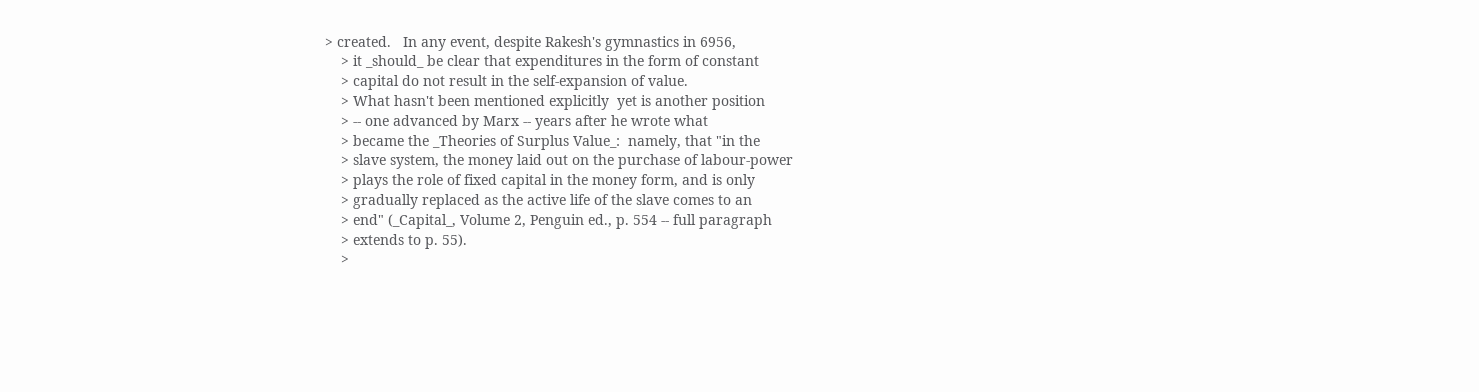> created.   In any event, despite Rakesh's gymnastics in 6956,
    > it _should_ be clear that expenditures in the form of constant
    > capital do not result in the self-expansion of value.
    > What hasn't been mentioned explicitly  yet is another position
    > -- one advanced by Marx -- years after he wrote what
    > became the _Theories of Surplus Value_:  namely, that "in the
    > slave system, the money laid out on the purchase of labour-power
    > plays the role of fixed capital in the money form, and is only
    > gradually replaced as the active life of the slave comes to an
    > end" (_Capital_, Volume 2, Penguin ed., p. 554 -- full paragraph
    > extends to p. 55).
    >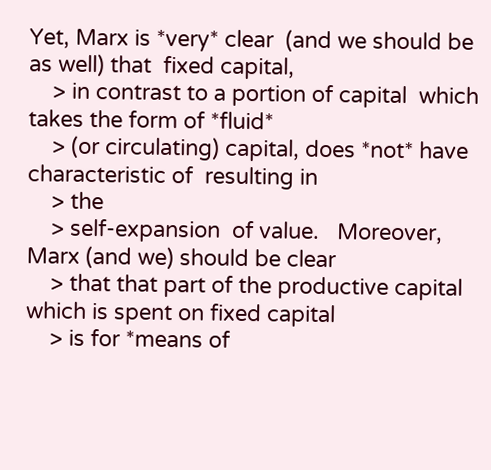Yet, Marx is *very* clear  (and we should be as well) that  fixed capital,
    > in contrast to a portion of capital  which takes the form of *fluid*
    > (or circulating) capital, does *not* have characteristic of  resulting in
    > the
    > self-expansion  of value.   Moreover, Marx (and we) should be clear
    > that that part of the productive capital which is spent on fixed capital
    > is for *means of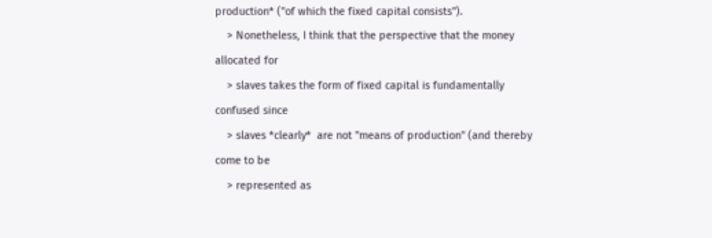production* ("of which the fixed capital consists").
    > Nonetheless, I think that the perspective that the money allocated for
    > slaves takes the form of fixed capital is fundamentally confused since
    > slaves *clearly*  are not "means of production" (and thereby come to be
    > represented as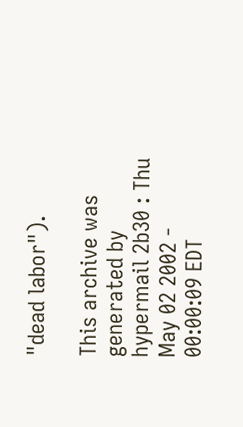"dead labor").

This archive was generated by hypermail 2b30 : Thu May 02 2002 - 00:00:09 EDT